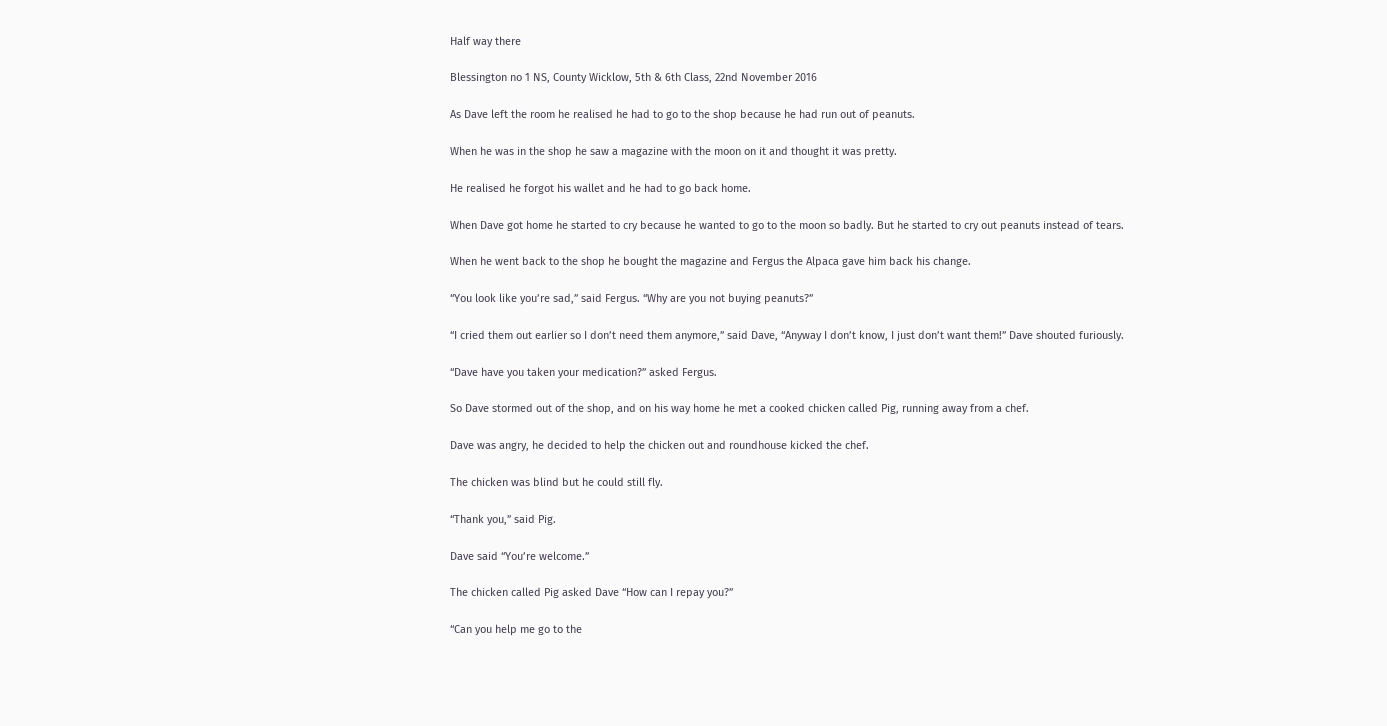Half way there

Blessington no 1 NS, County Wicklow, 5th & 6th Class, 22nd November 2016

As Dave left the room he realised he had to go to the shop because he had run out of peanuts.

When he was in the shop he saw a magazine with the moon on it and thought it was pretty.

He realised he forgot his wallet and he had to go back home.

When Dave got home he started to cry because he wanted to go to the moon so badly. But he started to cry out peanuts instead of tears.

When he went back to the shop he bought the magazine and Fergus the Alpaca gave him back his change.

“You look like you’re sad,” said Fergus. “Why are you not buying peanuts?”

“I cried them out earlier so I don’t need them anymore,” said Dave, “Anyway I don’t know, I just don’t want them!” Dave shouted furiously.

“Dave have you taken your medication?” asked Fergus.

So Dave stormed out of the shop, and on his way home he met a cooked chicken called Pig, running away from a chef.

Dave was angry, he decided to help the chicken out and roundhouse kicked the chef.

The chicken was blind but he could still fly.

“Thank you,” said Pig.

Dave said “You’re welcome.”

The chicken called Pig asked Dave “How can I repay you?”

“Can you help me go to the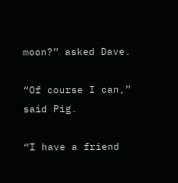moon?” asked Dave.

“Of course I can,” said Pig.

“I have a friend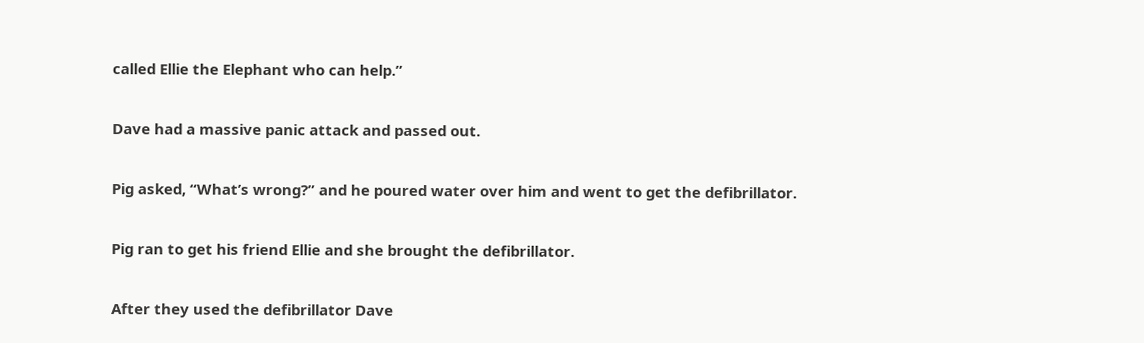called Ellie the Elephant who can help.”

Dave had a massive panic attack and passed out.

Pig asked, “What’s wrong?” and he poured water over him and went to get the defibrillator.

Pig ran to get his friend Ellie and she brought the defibrillator.

After they used the defibrillator Dave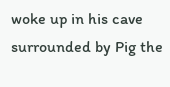woke up in his cave surrounded by Pig the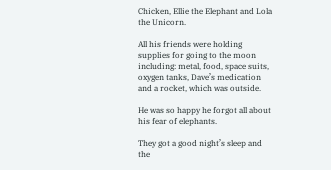Chicken, Ellie the Elephant and Lola the Unicorn.

All his friends were holding supplies for going to the moon including: metal, food, space suits, oxygen tanks, Dave’s medication and a rocket, which was outside.

He was so happy he forgot all about his fear of elephants.

They got a good night’s sleep and the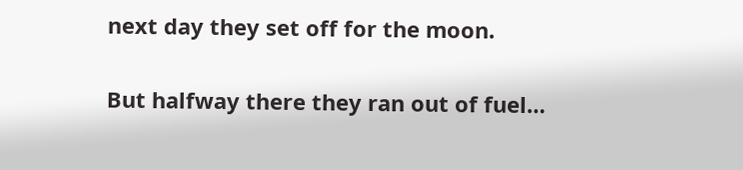next day they set off for the moon.

But halfway there they ran out of fuel…